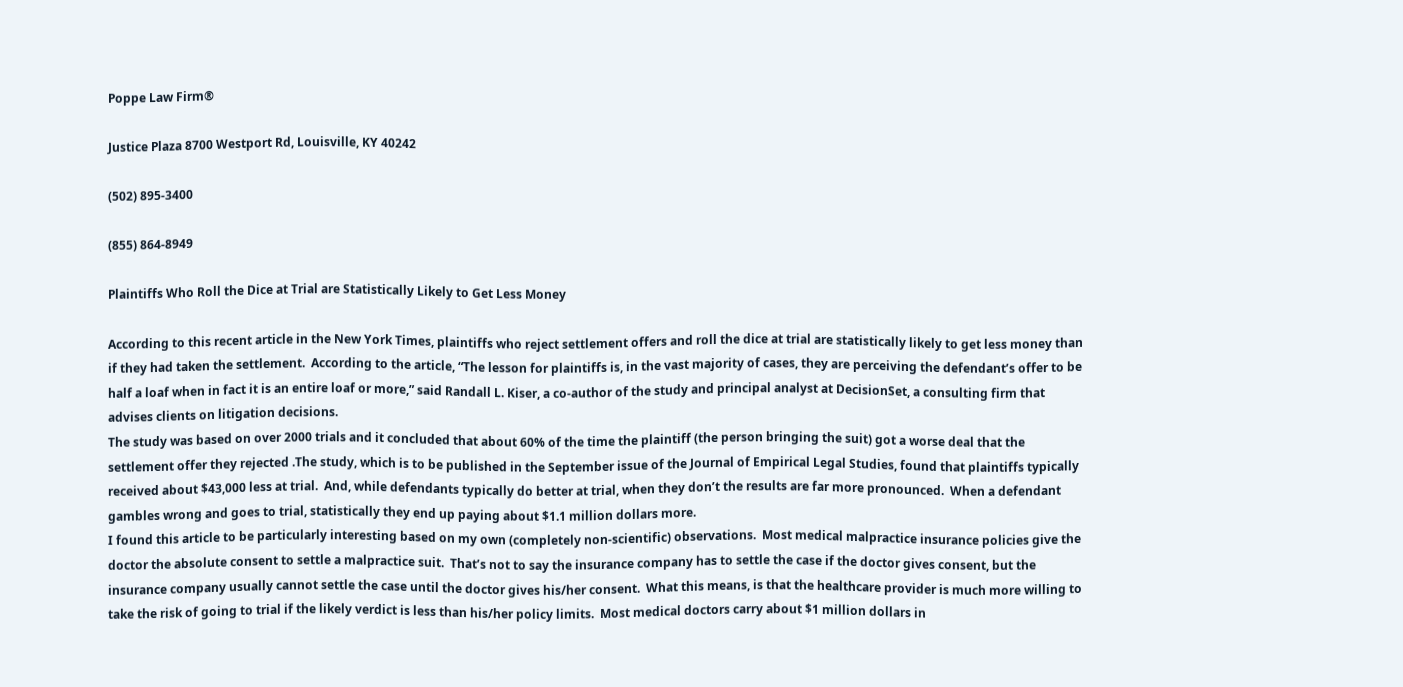Poppe Law Firm®

Justice Plaza 8700 Westport Rd, Louisville, KY 40242

(502) 895-3400

(855) 864-8949

Plaintiffs Who Roll the Dice at Trial are Statistically Likely to Get Less Money

According to this recent article in the New York Times, plaintiffs who reject settlement offers and roll the dice at trial are statistically likely to get less money than if they had taken the settlement.  According to the article, “The lesson for plaintiffs is, in the vast majority of cases, they are perceiving the defendant’s offer to be half a loaf when in fact it is an entire loaf or more,” said Randall L. Kiser, a co-author of the study and principal analyst at DecisionSet, a consulting firm that advises clients on litigation decisions.
The study was based on over 2000 trials and it concluded that about 60% of the time the plaintiff (the person bringing the suit) got a worse deal that the settlement offer they rejected .The study, which is to be published in the September issue of the Journal of Empirical Legal Studies, found that plaintiffs typically received about $43,000 less at trial.  And, while defendants typically do better at trial, when they don’t the results are far more pronounced.  When a defendant gambles wrong and goes to trial, statistically they end up paying about $1.1 million dollars more.
I found this article to be particularly interesting based on my own (completely non-scientific) observations.  Most medical malpractice insurance policies give the doctor the absolute consent to settle a malpractice suit.  That’s not to say the insurance company has to settle the case if the doctor gives consent, but the insurance company usually cannot settle the case until the doctor gives his/her consent.  What this means, is that the healthcare provider is much more willing to take the risk of going to trial if the likely verdict is less than his/her policy limits.  Most medical doctors carry about $1 million dollars in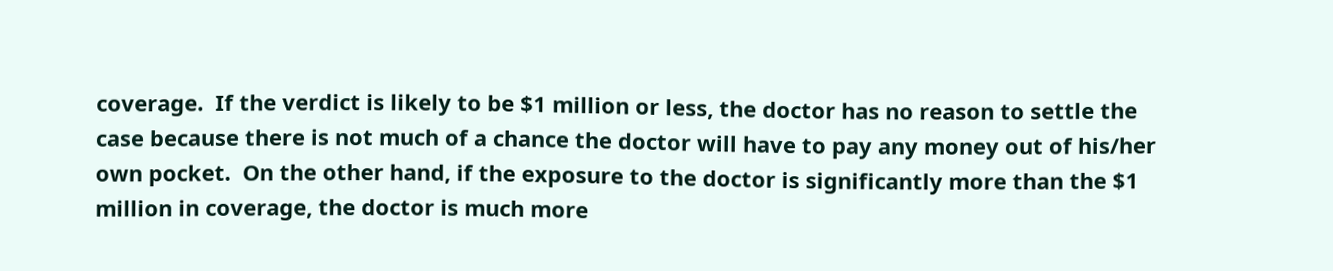coverage.  If the verdict is likely to be $1 million or less, the doctor has no reason to settle the case because there is not much of a chance the doctor will have to pay any money out of his/her own pocket.  On the other hand, if the exposure to the doctor is significantly more than the $1 million in coverage, the doctor is much more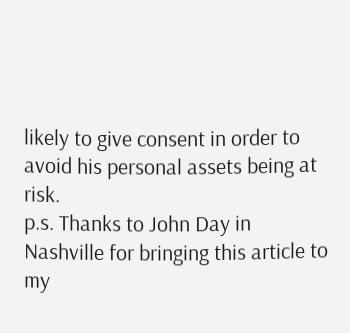likely to give consent in order to avoid his personal assets being at risk.
p.s. Thanks to John Day in Nashville for bringing this article to my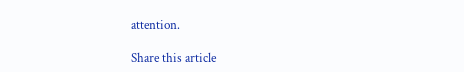attention.

Share this article